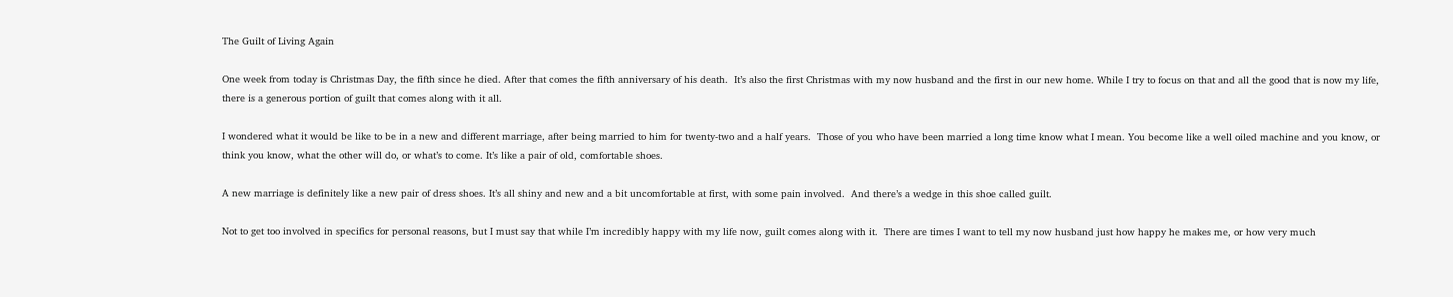The Guilt of Living Again

One week from today is Christmas Day, the fifth since he died. After that comes the fifth anniversary of his death.  It’s also the first Christmas with my now husband and the first in our new home. While I try to focus on that and all the good that is now my life, there is a generous portion of guilt that comes along with it all.

I wondered what it would be like to be in a new and different marriage, after being married to him for twenty-two and a half years.  Those of you who have been married a long time know what I mean. You become like a well oiled machine and you know, or think you know, what the other will do, or what’s to come. It’s like a pair of old, comfortable shoes.

A new marriage is definitely like a new pair of dress shoes. It’s all shiny and new and a bit uncomfortable at first, with some pain involved.  And there’s a wedge in this shoe called guilt.

Not to get too involved in specifics for personal reasons, but I must say that while I’m incredibly happy with my life now, guilt comes along with it.  There are times I want to tell my now husband just how happy he makes me, or how very much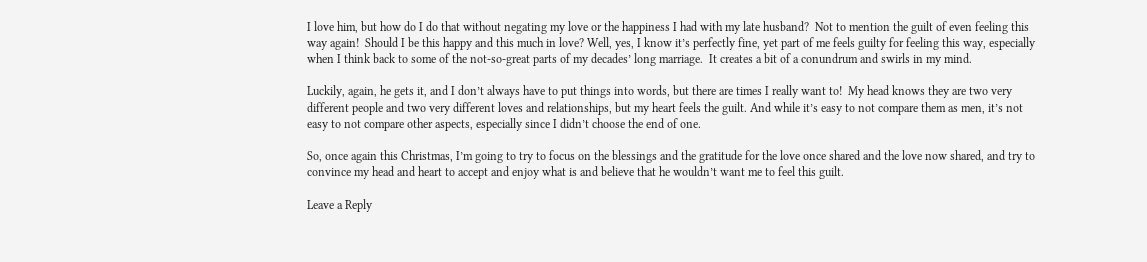I love him, but how do I do that without negating my love or the happiness I had with my late husband?  Not to mention the guilt of even feeling this way again!  Should I be this happy and this much in love? Well, yes, I know it’s perfectly fine, yet part of me feels guilty for feeling this way, especially when I think back to some of the not-so-great parts of my decades’ long marriage.  It creates a bit of a conundrum and swirls in my mind.

Luckily, again, he gets it, and I don’t always have to put things into words, but there are times I really want to!  My head knows they are two very different people and two very different loves and relationships, but my heart feels the guilt. And while it’s easy to not compare them as men, it’s not easy to not compare other aspects, especially since I didn’t choose the end of one.

So, once again this Christmas, I’m going to try to focus on the blessings and the gratitude for the love once shared and the love now shared, and try to convince my head and heart to accept and enjoy what is and believe that he wouldn’t want me to feel this guilt.

Leave a Reply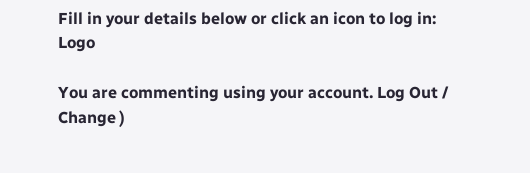Fill in your details below or click an icon to log in: Logo

You are commenting using your account. Log Out /  Change )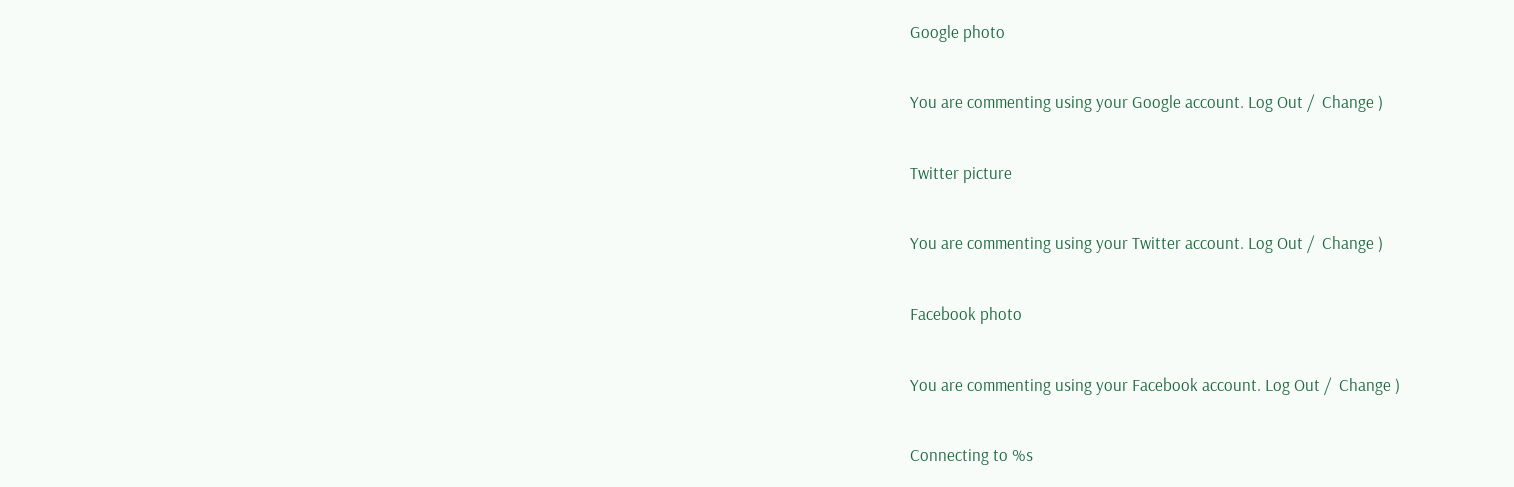Google photo

You are commenting using your Google account. Log Out /  Change )

Twitter picture

You are commenting using your Twitter account. Log Out /  Change )

Facebook photo

You are commenting using your Facebook account. Log Out /  Change )

Connecting to %s